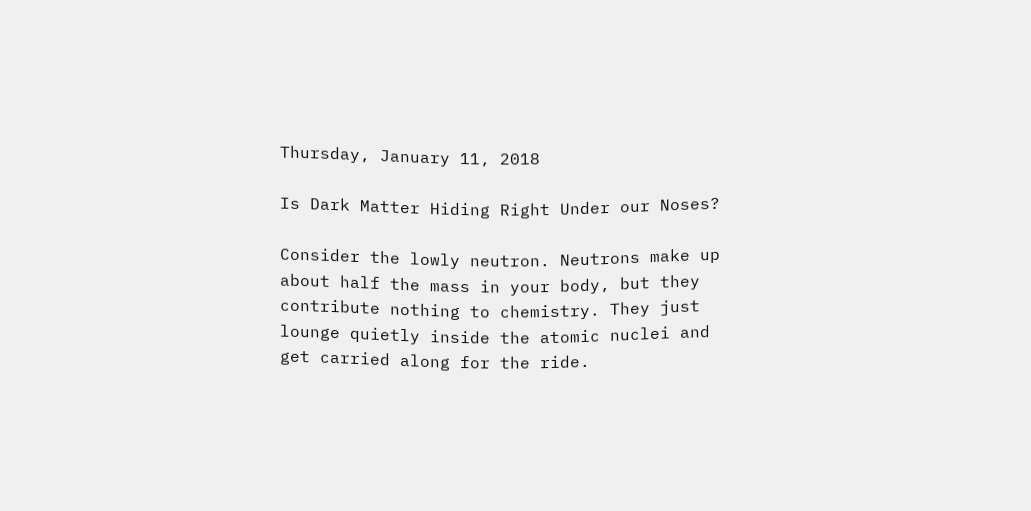Thursday, January 11, 2018

Is Dark Matter Hiding Right Under our Noses?

Consider the lowly neutron. Neutrons make up about half the mass in your body, but they contribute nothing to chemistry. They just lounge quietly inside the atomic nuclei and get carried along for the ride.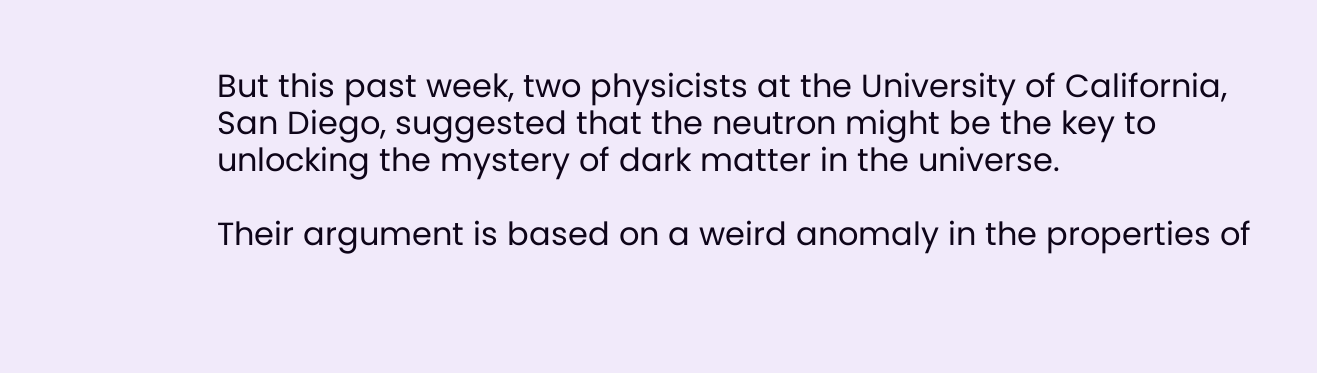But this past week, two physicists at the University of California, San Diego, suggested that the neutron might be the key to unlocking the mystery of dark matter in the universe.

Their argument is based on a weird anomaly in the properties of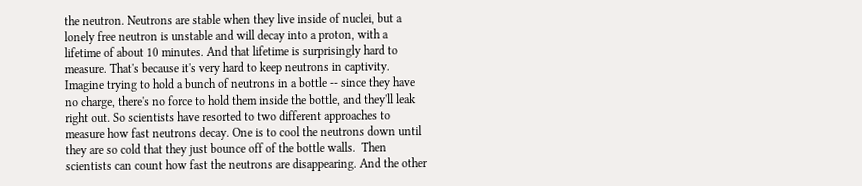the neutron. Neutrons are stable when they live inside of nuclei, but a lonely free neutron is unstable and will decay into a proton, with a lifetime of about 10 minutes. And that lifetime is surprisingly hard to measure. That's because it's very hard to keep neutrons in captivity. Imagine trying to hold a bunch of neutrons in a bottle -- since they have no charge, there's no force to hold them inside the bottle, and they'll leak right out. So scientists have resorted to two different approaches to measure how fast neutrons decay. One is to cool the neutrons down until they are so cold that they just bounce off of the bottle walls.  Then scientists can count how fast the neutrons are disappearing. And the other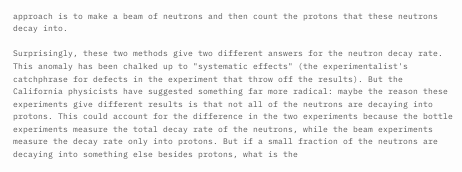approach is to make a beam of neutrons and then count the protons that these neutrons decay into.

Surprisingly, these two methods give two different answers for the neutron decay rate. This anomaly has been chalked up to "systematic effects" (the experimentalist's catchphrase for defects in the experiment that throw off the results). But the California physicists have suggested something far more radical: maybe the reason these experiments give different results is that not all of the neutrons are decaying into protons. This could account for the difference in the two experiments because the bottle experiments measure the total decay rate of the neutrons, while the beam experiments measure the decay rate only into protons. But if a small fraction of the neutrons are decaying into something else besides protons, what is the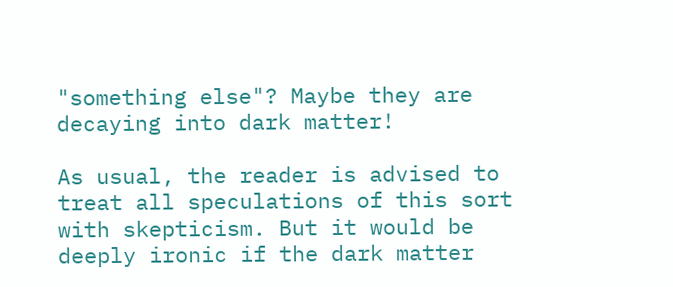"something else"? Maybe they are decaying into dark matter!

As usual, the reader is advised to treat all speculations of this sort with skepticism. But it would be deeply ironic if the dark matter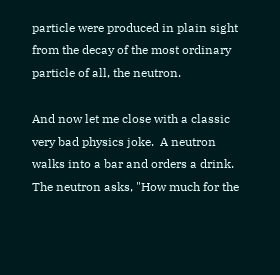particle were produced in plain sight from the decay of the most ordinary particle of all, the neutron.

And now let me close with a classic very bad physics joke.  A neutron walks into a bar and orders a drink. The neutron asks, "How much for the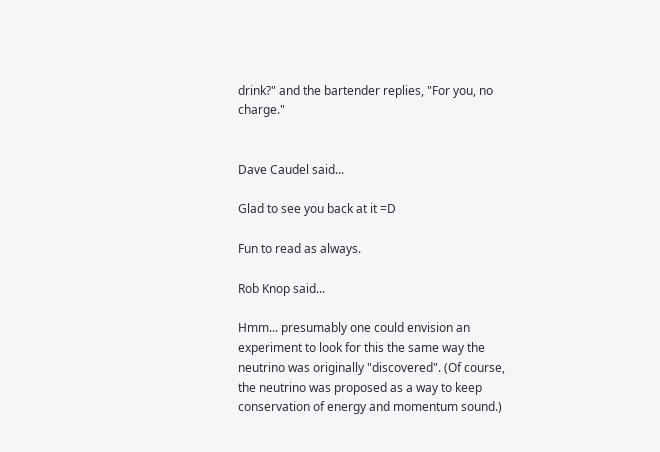drink?" and the bartender replies, "For you, no charge."


Dave Caudel said...

Glad to see you back at it =D

Fun to read as always.

Rob Knop said...

Hmm... presumably one could envision an experiment to look for this the same way the neutrino was originally "discovered". (Of course, the neutrino was proposed as a way to keep conservation of energy and momentum sound.)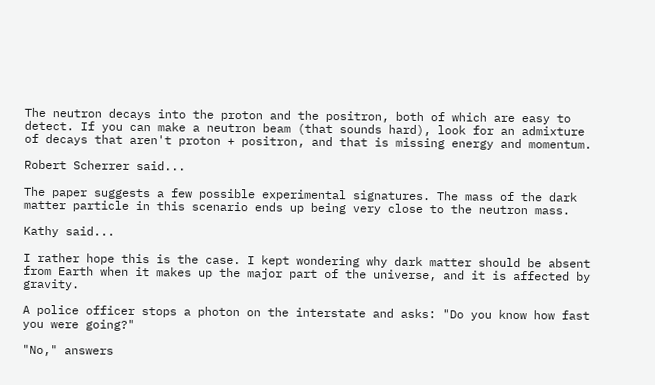The neutron decays into the proton and the positron, both of which are easy to detect. If you can make a neutron beam (that sounds hard), look for an admixture of decays that aren't proton + positron, and that is missing energy and momentum.

Robert Scherrer said...

The paper suggests a few possible experimental signatures. The mass of the dark matter particle in this scenario ends up being very close to the neutron mass.

Kathy said...

I rather hope this is the case. I kept wondering why dark matter should be absent from Earth when it makes up the major part of the universe, and it is affected by gravity.

A police officer stops a photon on the interstate and asks: "Do you know how fast you were going?"

"No," answers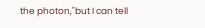the photon,"but I can tell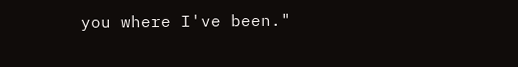you where I've been."